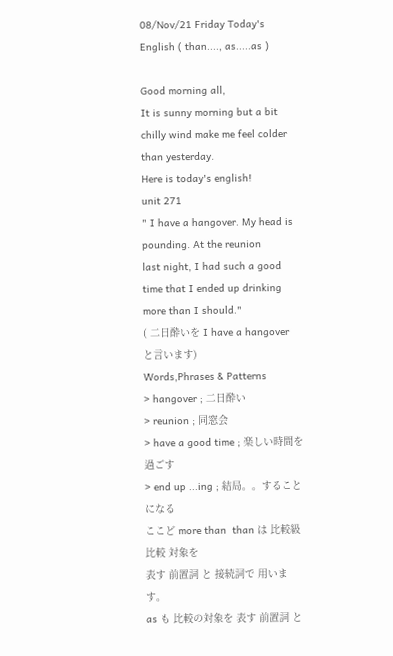08/Nov/21 Friday Today's English ( than...., as.....as )

Good morning all,
It is sunny morning but a bit chilly wind make me feel colder than yesterday.
Here is today's english!
unit 271
" I have a hangover. My head is pounding. At the reunion
last night, I had such a good time that I ended up drinking
more than I should."
( 二日酔いを I have a hangover  と言います)
Words,Phrases & Patterns
> hangover ; 二日酔い
> reunion ; 同窓会
> have a good time ; 楽しい時間を過ごす
> end up ...ing ; 結局。。することになる
ここど more than  than は 比較級 比較 対象を
表す 前置詞 と 接続詞で 用います。
as も 比較の対象を 表す 前置詞 と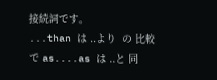接続詞です。
...than は ..より  の 比較で as....as は ..と 同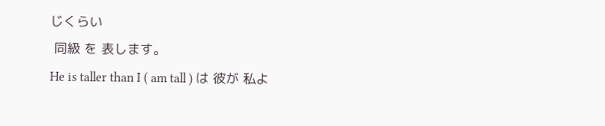じくらい
 同級 を 表します。
He is taller than I ( am tall ) は 彼が 私よ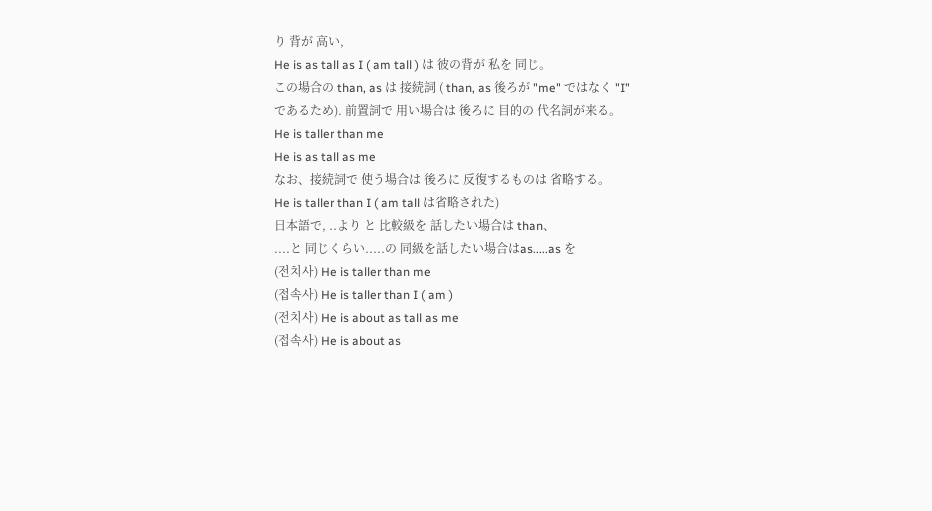り 背が 高い,
He is as tall as I ( am tall ) は 彼の背が 私を 同じ。
この場合の than, as は 接続詞 ( than, as 後ろが "me" ではなく "I"
であるため). 前置詞で 用い場合は 後ろに 目的の 代名詞が来る。
He is taller than me
He is as tall as me
なお、接続詞で 使う場合は 後ろに 反復するものは 省略する。
He is taller than I ( am tall は省略された)
日本語で, ..より と 比較級を 話したい場合は than、
....と 同じくらい.....の 同級を話したい場合はas.....as を
(전치사) He is taller than me
(접속사) He is taller than I ( am )
(전치사) He is about as tall as me
(접속사) He is about as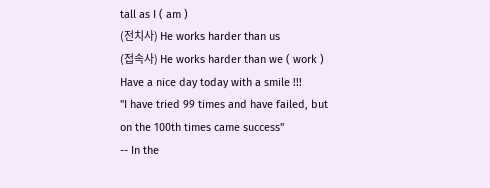tall as I ( am )
(전치사) He works harder than us
(접속사) He works harder than we ( work )
Have a nice day today with a smile !!!
"I have tried 99 times and have failed, but
on the 100th times came success"
-- In the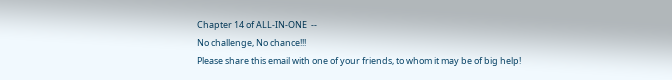Chapter 14 of ALL-IN-ONE  --
No challenge, No chance!!!
Please share this email with one of your friends, to whom it may be of big help!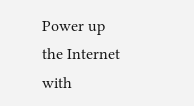Power up the Internet with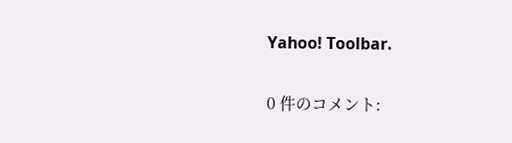Yahoo! Toolbar.

0 件のコメント: